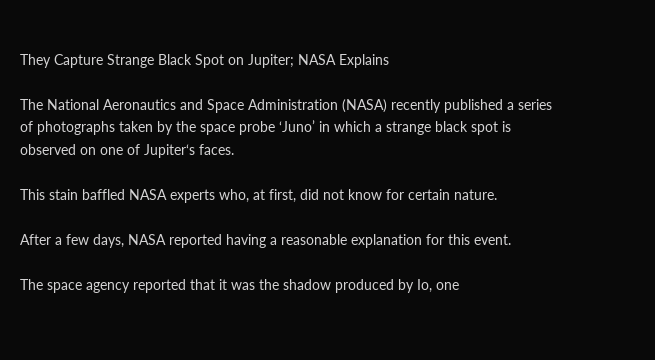They Capture Strange Black Spot on Jupiter; NASA Explains

The National Aeronautics and Space Administration (NASA) recently published a series of photographs taken by the space probe ‘Juno’ in which a strange black spot is observed on one of Jupiter‘s faces.

This stain baffled NASA experts who, at first, did not know for certain nature.

After a few days, NASA reported having a reasonable explanation for this event.

The space agency reported that it was the shadow produced by Io, one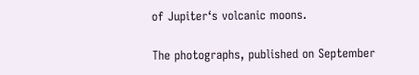of Jupiter‘s volcanic moons.

The photographs, published on September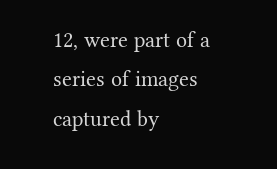12, were part of a series of images captured by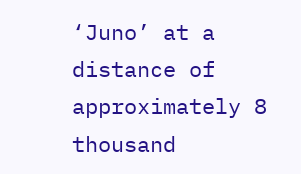‘Juno’ at a distance of approximately 8 thousand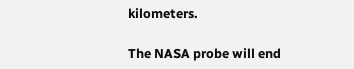kilometers.

The NASA probe will end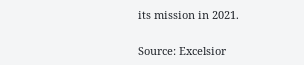its mission in 2021.


Source: Excelsior